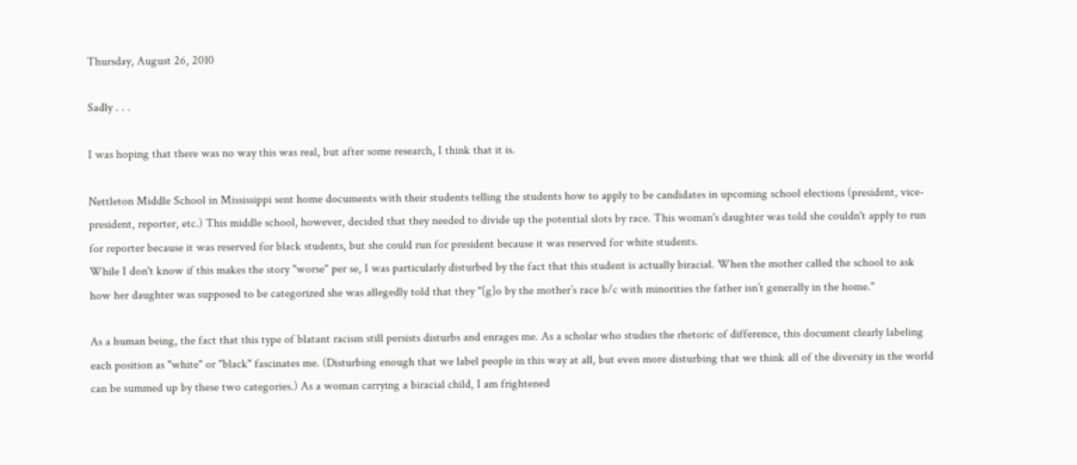Thursday, August 26, 2010

Sadly . . .

I was hoping that there was no way this was real, but after some research, I think that it is.

Nettleton Middle School in Mississippi sent home documents with their students telling the students how to apply to be candidates in upcoming school elections (president, vice-president, reporter, etc.) This middle school, however, decided that they needed to divide up the potential slots by race. This woman's daughter was told she couldn't apply to run for reporter because it was reserved for black students, but she could run for president because it was reserved for white students.
While I don't know if this makes the story "worse" per se, I was particularly disturbed by the fact that this student is actually biracial. When the mother called the school to ask how her daughter was supposed to be categorized she was allegedly told that they "[g]o by the mother’s race b/c with minorities the father isn’t generally in the home."

As a human being, the fact that this type of blatant racism still persists disturbs and enrages me. As a scholar who studies the rhetoric of difference, this document clearly labeling each position as "white" or "black" fascinates me. (Disturbing enough that we label people in this way at all, but even more disturbing that we think all of the diversity in the world can be summed up by these two categories.) As a woman carrying a biracial child, I am frightened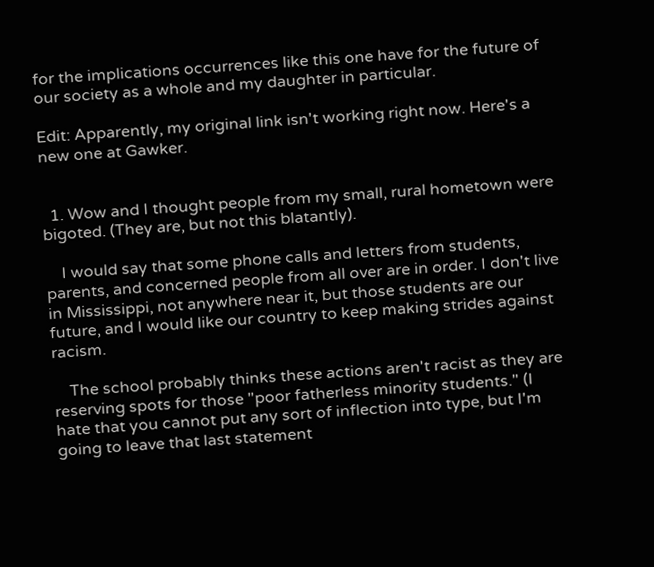for the implications occurrences like this one have for the future of our society as a whole and my daughter in particular.

Edit: Apparently, my original link isn't working right now. Here's a new one at Gawker.


  1. Wow and I thought people from my small, rural hometown were bigoted. (They are, but not this blatantly).

    I would say that some phone calls and letters from students, parents, and concerned people from all over are in order. I don't live in Mississippi, not anywhere near it, but those students are our future, and I would like our country to keep making strides against racism.

    The school probably thinks these actions aren't racist as they are reserving spots for those "poor fatherless minority students." (I hate that you cannot put any sort of inflection into type, but I'm going to leave that last statement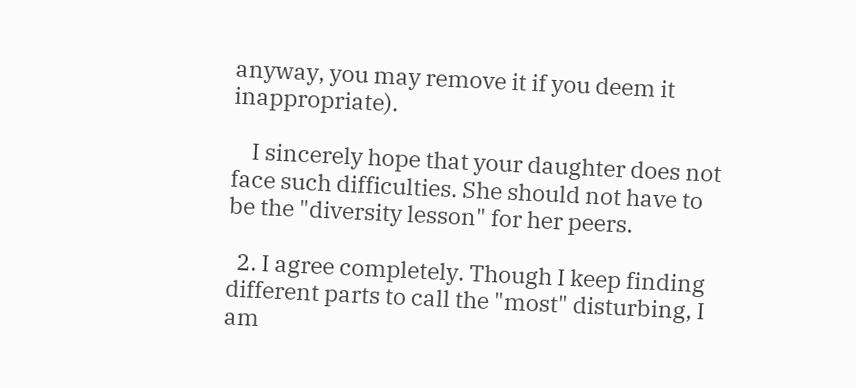anyway, you may remove it if you deem it inappropriate).

    I sincerely hope that your daughter does not face such difficulties. She should not have to be the "diversity lesson" for her peers.

  2. I agree completely. Though I keep finding different parts to call the "most" disturbing, I am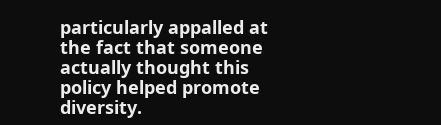particularly appalled at the fact that someone actually thought this policy helped promote diversity.